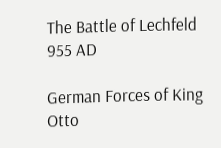The Battle of Lechfeld 955 AD

German Forces of King Otto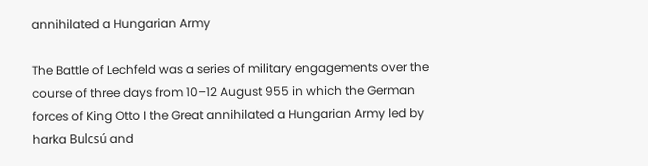annihilated a Hungarian Army

The Battle of Lechfeld was a series of military engagements over the course of three days from 10–12 August 955 in which the German forces of King Otto I the Great annihilated a Hungarian Army led by harka Bulcsú and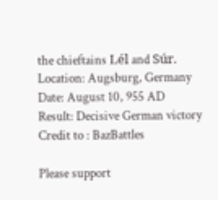the chieftains Lél and Súr.
Location: Augsburg, Germany
Date: August 10, 955 AD
Result: Decisive German victory
Credit to : BazBattles

Please support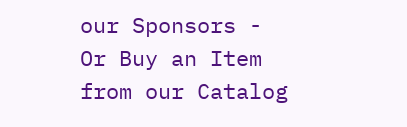our Sponsors -
Or Buy an Item from our Catalog